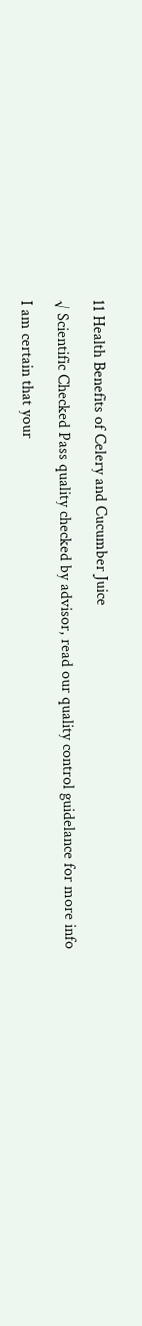11 Health Benefits of Celery and Cucumber Juice

√ Scientific Checked Pass quality checked by advisor, read our quality control guidelance for more info

I am certain that your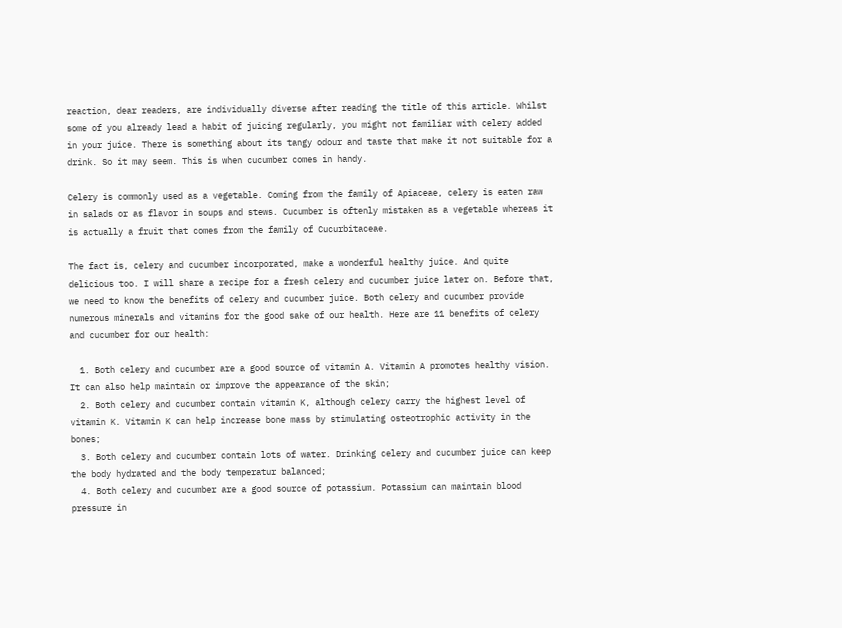reaction, dear readers, are individually diverse after reading the title of this article. Whilst some of you already lead a habit of juicing regularly, you might not familiar with celery added in your juice. There is something about its tangy odour and taste that make it not suitable for a drink. So it may seem. This is when cucumber comes in handy.

Celery is commonly used as a vegetable. Coming from the family of Apiaceae, celery is eaten raw in salads or as flavor in soups and stews. Cucumber is oftenly mistaken as a vegetable whereas it is actually a fruit that comes from the family of Cucurbitaceae.

The fact is, celery and cucumber incorporated, make a wonderful healthy juice. And quite delicious too. I will share a recipe for a fresh celery and cucumber juice later on. Before that, we need to know the benefits of celery and cucumber juice. Both celery and cucumber provide numerous minerals and vitamins for the good sake of our health. Here are 11 benefits of celery and cucumber for our health:

  1. Both celery and cucumber are a good source of vitamin A. Vitamin A promotes healthy vision. It can also help maintain or improve the appearance of the skin;
  2. Both celery and cucumber contain vitamin K, although celery carry the highest level of vitamin K. Vitamin K can help increase bone mass by stimulating osteotrophic activity in the bones;
  3. Both celery and cucumber contain lots of water. Drinking celery and cucumber juice can keep the body hydrated and the body temperatur balanced;
  4. Both celery and cucumber are a good source of potassium. Potassium can maintain blood pressure in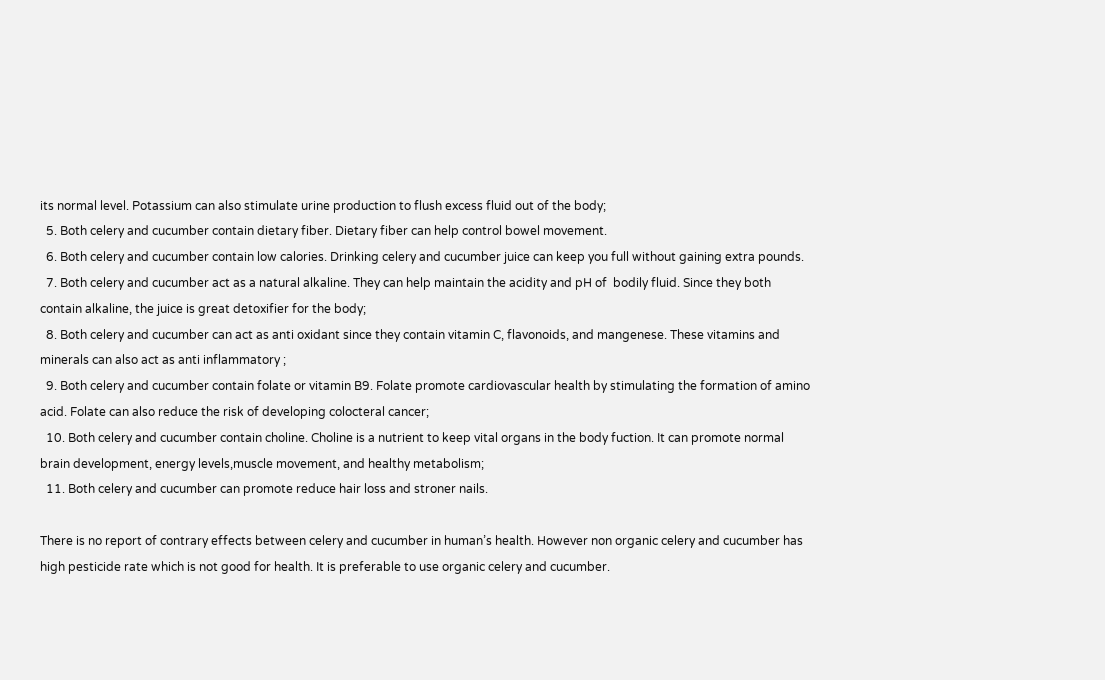its normal level. Potassium can also stimulate urine production to flush excess fluid out of the body;
  5. Both celery and cucumber contain dietary fiber. Dietary fiber can help control bowel movement.
  6. Both celery and cucumber contain low calories. Drinking celery and cucumber juice can keep you full without gaining extra pounds.
  7. Both celery and cucumber act as a natural alkaline. They can help maintain the acidity and pH of  bodily fluid. Since they both contain alkaline, the juice is great detoxifier for the body;
  8. Both celery and cucumber can act as anti oxidant since they contain vitamin C, flavonoids, and mangenese. These vitamins and minerals can also act as anti inflammatory ;
  9. Both celery and cucumber contain folate or vitamin B9. Folate promote cardiovascular health by stimulating the formation of amino acid. Folate can also reduce the risk of developing colocteral cancer;
  10. Both celery and cucumber contain choline. Choline is a nutrient to keep vital organs in the body fuction. It can promote normal brain development, energy levels,muscle movement, and healthy metabolism;
  11. Both celery and cucumber can promote reduce hair loss and stroner nails.

There is no report of contrary effects between celery and cucumber in human’s health. However non organic celery and cucumber has high pesticide rate which is not good for health. It is preferable to use organic celery and cucumber.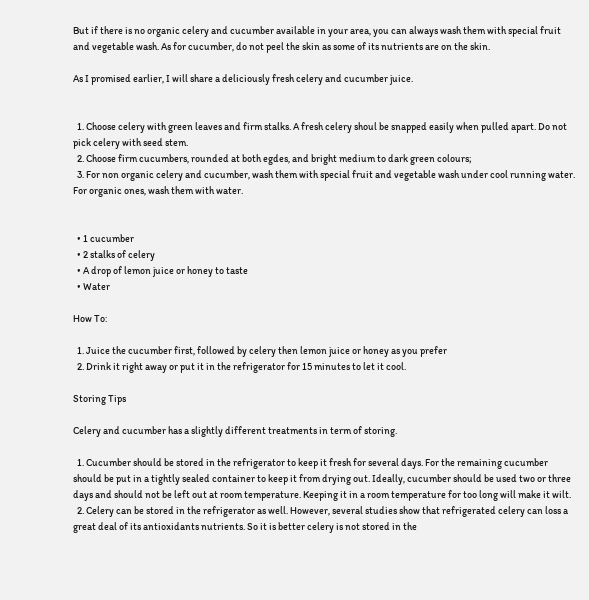But if there is no organic celery and cucumber available in your area, you can always wash them with special fruit and vegetable wash. As for cucumber, do not peel the skin as some of its nutrients are on the skin.

As I promised earlier, I will share a deliciously fresh celery and cucumber juice.


  1. Choose celery with green leaves and firm stalks. A fresh celery shoul be snapped easily when pulled apart. Do not pick celery with seed stem.
  2. Choose firm cucumbers, rounded at both egdes, and bright medium to dark green colours;
  3. For non organic celery and cucumber, wash them with special fruit and vegetable wash under cool running water. For organic ones, wash them with water.


  • 1 cucumber
  • 2 stalks of celery
  • A drop of lemon juice or honey to taste
  • Water

How To:

  1. Juice the cucumber first, followed by celery then lemon juice or honey as you prefer
  2. Drink it right away or put it in the refrigerator for 15 minutes to let it cool.

Storing Tips

Celery and cucumber has a slightly different treatments in term of storing.

  1. Cucumber should be stored in the refrigerator to keep it fresh for several days. For the remaining cucumber should be put in a tightly sealed container to keep it from drying out. Ideally, cucumber should be used two or three days and should not be left out at room temperature. Keeping it in a room temperature for too long will make it wilt.
  2. Celery can be stored in the refrigerator as well. However, several studies show that refrigerated celery can loss a great deal of its antioxidants nutrients. So it is better celery is not stored in the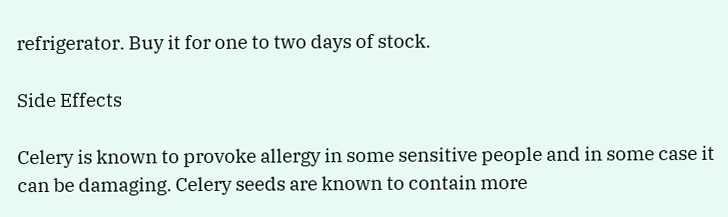refrigerator. Buy it for one to two days of stock.

Side Effects

Celery is known to provoke allergy in some sensitive people and in some case it can be damaging. Celery seeds are known to contain more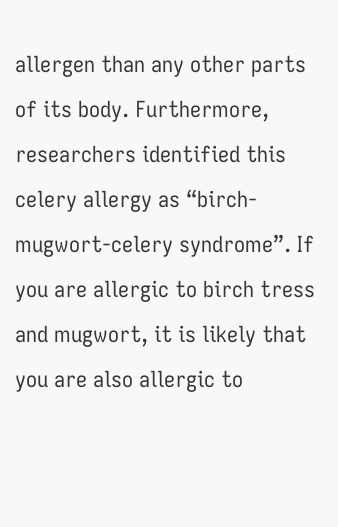allergen than any other parts of its body. Furthermore, researchers identified this celery allergy as “birch-mugwort-celery syndrome”. If you are allergic to birch tress and mugwort, it is likely that you are also allergic to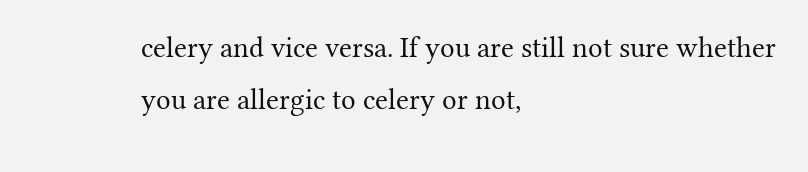celery and vice versa. If you are still not sure whether you are allergic to celery or not,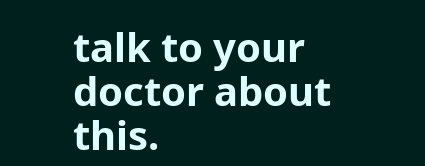talk to your doctor about this.